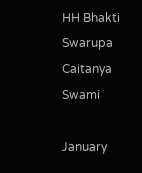HH Bhakti Swarupa Caitanya Swami

January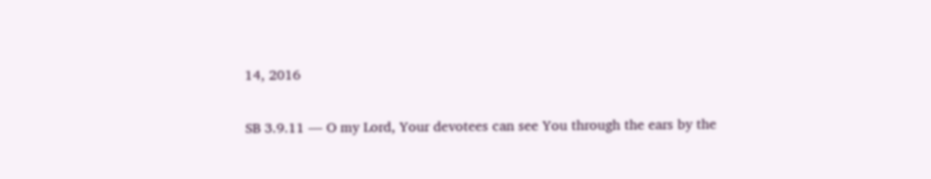14, 2016

SB 3.9.11 — O my Lord, Your devotees can see You through the ears by the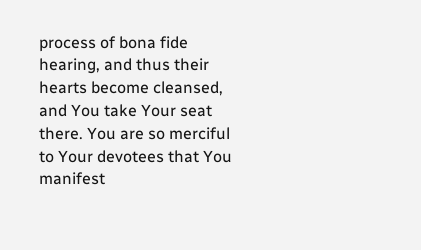process of bona fide hearing, and thus their hearts become cleansed, and You take Your seat there. You are so merciful to Your devotees that You manifest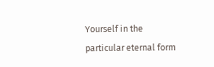Yourself in the particular eternal form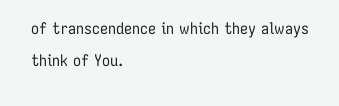of transcendence in which they always think of You.